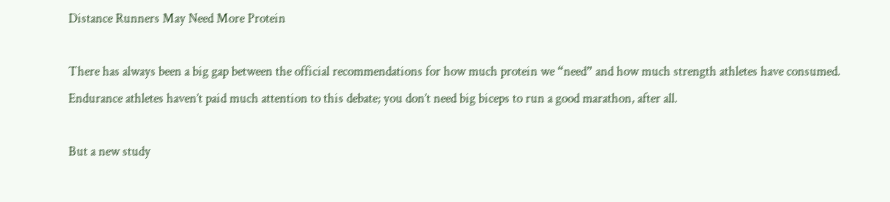Distance Runners May Need More Protein

There has always been a big gap between the official recommendations for how much protein we “need” and how much strength athletes have consumed. Endurance athletes haven’t paid much attention to this debate; you don’t need big biceps to run a good marathon, after all.

But a new study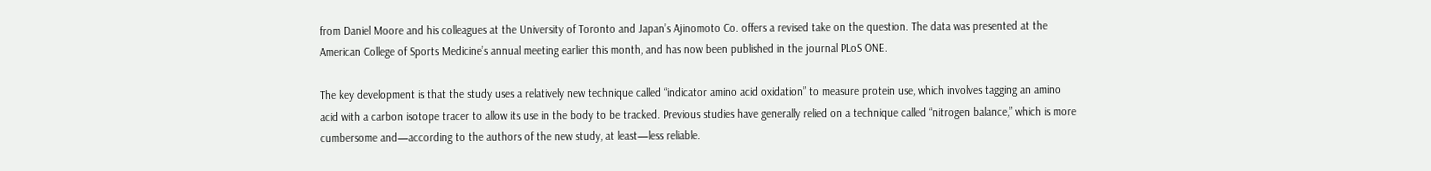from Daniel Moore and his colleagues at the University of Toronto and Japan’s Ajinomoto Co. offers a revised take on the question. The data was presented at the American College of Sports Medicine’s annual meeting earlier this month, and has now been published in the journal PLoS ONE.

The key development is that the study uses a relatively new technique called “indicator amino acid oxidation” to measure protein use, which involves tagging an amino acid with a carbon isotope tracer to allow its use in the body to be tracked. Previous studies have generally relied on a technique called “nitrogen balance,” which is more cumbersome and—according to the authors of the new study, at least—less reliable.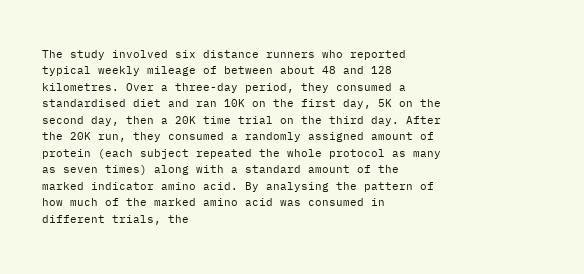The study involved six distance runners who reported typical weekly mileage of between about 48 and 128 kilometres. Over a three-day period, they consumed a standardised diet and ran 10K on the first day, 5K on the second day, then a 20K time trial on the third day. After the 20K run, they consumed a randomly assigned amount of protein (each subject repeated the whole protocol as many as seven times) along with a standard amount of the marked indicator amino acid. By analysing the pattern of how much of the marked amino acid was consumed in different trials, the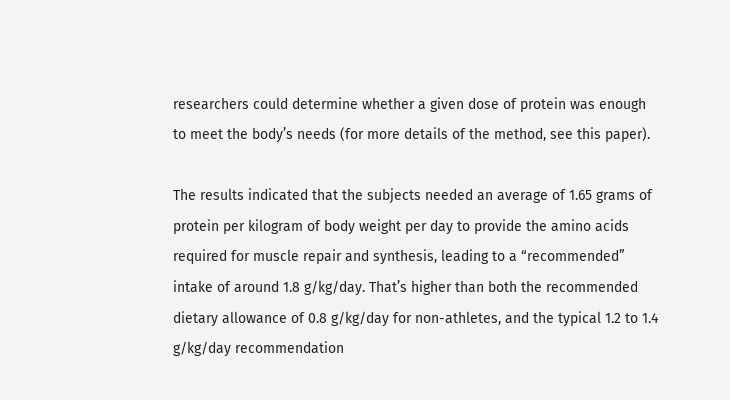researchers could determine whether a given dose of protein was enough to meet the body’s needs (for more details of the method, see this paper).

The results indicated that the subjects needed an average of 1.65 grams of protein per kilogram of body weight per day to provide the amino acids required for muscle repair and synthesis, leading to a “recommended” intake of around 1.8 g/kg/day. That’s higher than both the recommended dietary allowance of 0.8 g/kg/day for non-athletes, and the typical 1.2 to 1.4 g/kg/day recommendation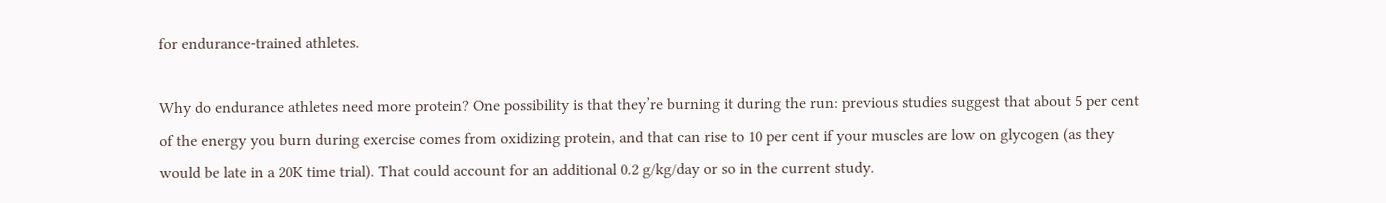for endurance-trained athletes.

Why do endurance athletes need more protein? One possibility is that they’re burning it during the run: previous studies suggest that about 5 per cent of the energy you burn during exercise comes from oxidizing protein, and that can rise to 10 per cent if your muscles are low on glycogen (as they would be late in a 20K time trial). That could account for an additional 0.2 g/kg/day or so in the current study.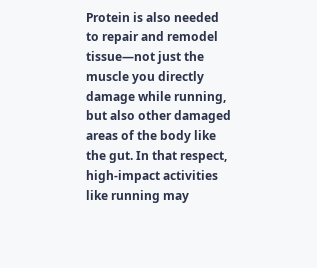Protein is also needed to repair and remodel tissue—not just the muscle you directly damage while running, but also other damaged areas of the body like the gut. In that respect, high-impact activities like running may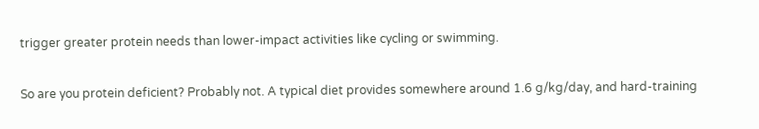trigger greater protein needs than lower-impact activities like cycling or swimming.

So are you protein deficient? Probably not. A typical diet provides somewhere around 1.6 g/kg/day, and hard-training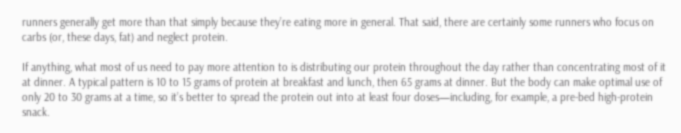runners generally get more than that simply because they’re eating more in general. That said, there are certainly some runners who focus on carbs (or, these days, fat) and neglect protein.

If anything, what most of us need to pay more attention to is distributing our protein throughout the day rather than concentrating most of it at dinner. A typical pattern is 10 to 15 grams of protein at breakfast and lunch, then 65 grams at dinner. But the body can make optimal use of only 20 to 30 grams at a time, so it’s better to spread the protein out into at least four doses—including, for example, a pre-bed high-protein snack.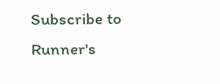Subscribe to Runner's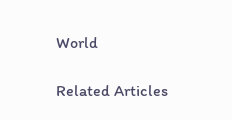World

Related Articles